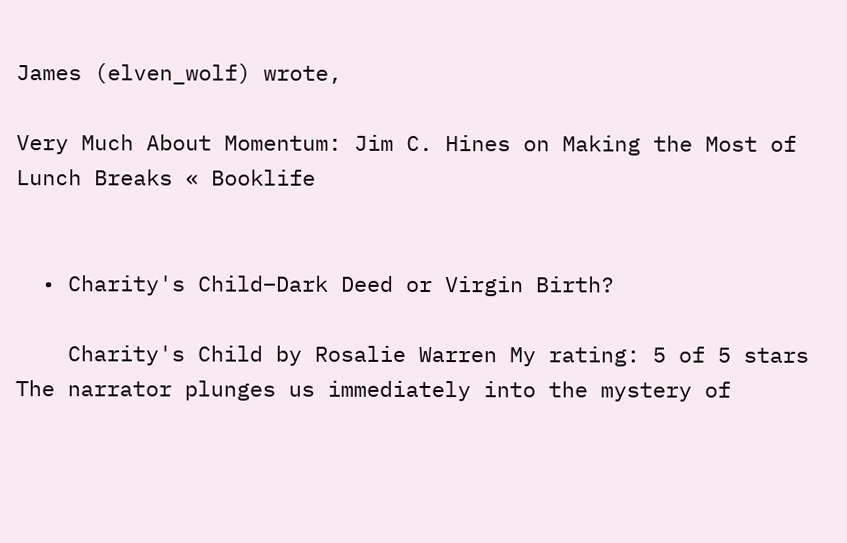James (elven_wolf) wrote,

Very Much About Momentum: Jim C. Hines on Making the Most of Lunch Breaks « Booklife


  • Charity's Child–Dark Deed or Virgin Birth?

    Charity's Child by Rosalie Warren My rating: 5 of 5 stars The narrator plunges us immediately into the mystery of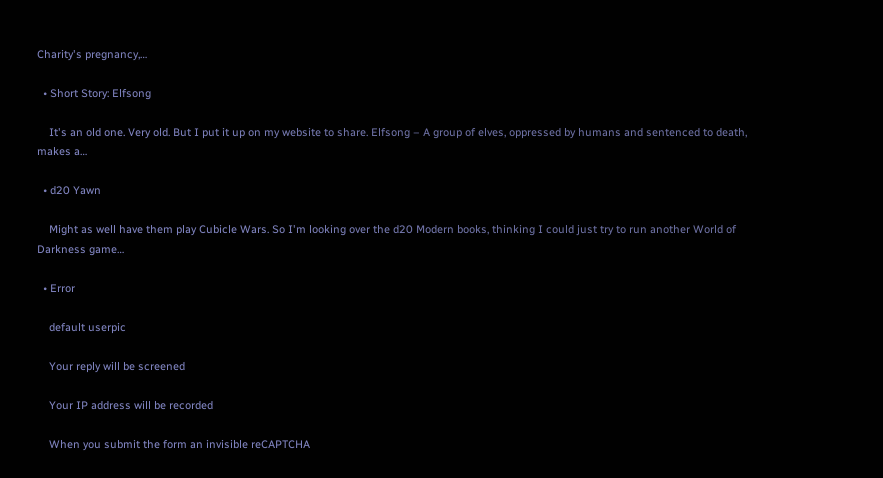Charity's pregnancy,…

  • Short Story: Elfsong

    It's an old one. Very old. But I put it up on my website to share. Elfsong – A group of elves, oppressed by humans and sentenced to death, makes a…

  • d20 Yawn

    Might as well have them play Cubicle Wars. So I'm looking over the d20 Modern books, thinking I could just try to run another World of Darkness game…

  • Error

    default userpic

    Your reply will be screened

    Your IP address will be recorded

    When you submit the form an invisible reCAPTCHA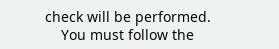check will be performed.
    You must follow the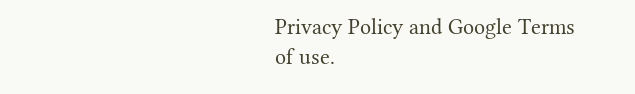Privacy Policy and Google Terms of use.